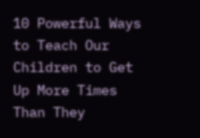10 Powerful Ways to Teach Our Children to Get Up More Times Than They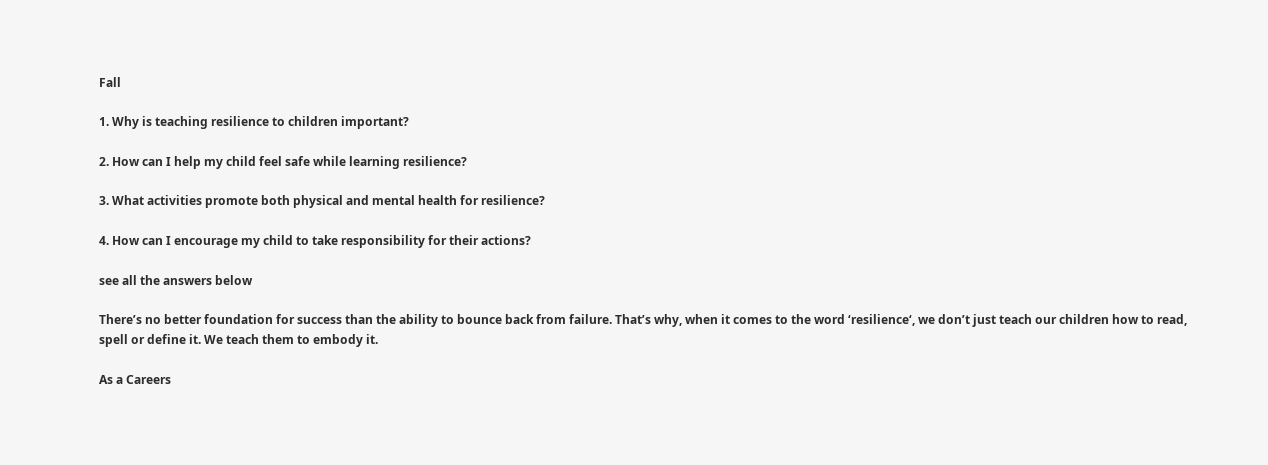Fall

1. Why is teaching resilience to children important?

2. How can I help my child feel safe while learning resilience?

3. What activities promote both physical and mental health for resilience?

4. How can I encourage my child to take responsibility for their actions?

see all the answers below

There’s no better foundation for success than the ability to bounce back from failure. That’s why, when it comes to the word ‘resilience‘, we don’t just teach our children how to read, spell or define it. We teach them to embody it.

As a Careers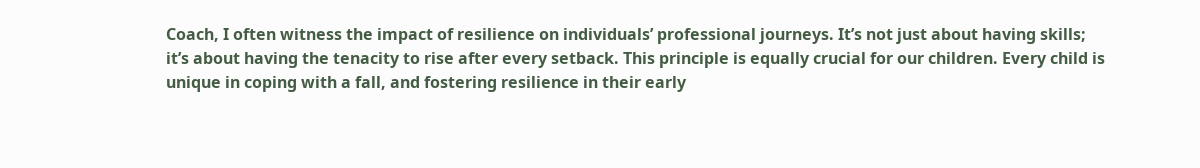Coach, I often witness the impact of resilience on individuals’ professional journeys. It’s not just about having skills; it’s about having the tenacity to rise after every setback. This principle is equally crucial for our children. Every child is unique in coping with a fall, and fostering resilience in their early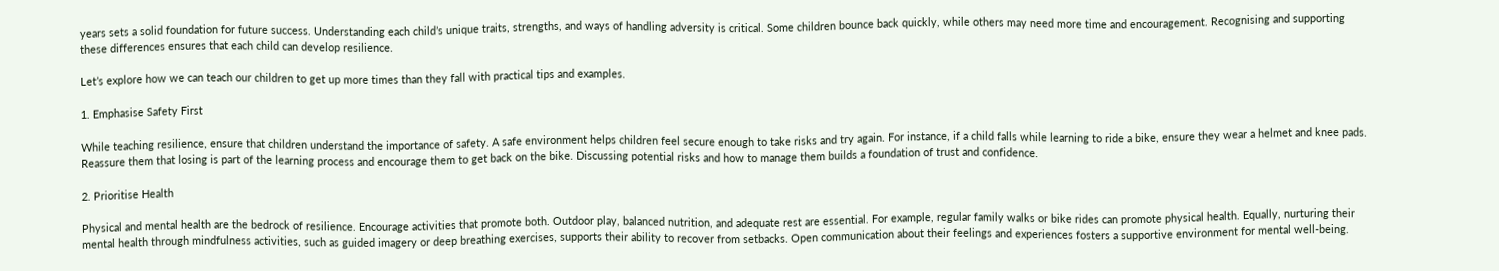years sets a solid foundation for future success. Understanding each child’s unique traits, strengths, and ways of handling adversity is critical. Some children bounce back quickly, while others may need more time and encouragement. Recognising and supporting these differences ensures that each child can develop resilience.

Let’s explore how we can teach our children to get up more times than they fall with practical tips and examples.

1. Emphasise Safety First

While teaching resilience, ensure that children understand the importance of safety. A safe environment helps children feel secure enough to take risks and try again. For instance, if a child falls while learning to ride a bike, ensure they wear a helmet and knee pads. Reassure them that losing is part of the learning process and encourage them to get back on the bike. Discussing potential risks and how to manage them builds a foundation of trust and confidence.

2. Prioritise Health

Physical and mental health are the bedrock of resilience. Encourage activities that promote both. Outdoor play, balanced nutrition, and adequate rest are essential. For example, regular family walks or bike rides can promote physical health. Equally, nurturing their mental health through mindfulness activities, such as guided imagery or deep breathing exercises, supports their ability to recover from setbacks. Open communication about their feelings and experiences fosters a supportive environment for mental well-being.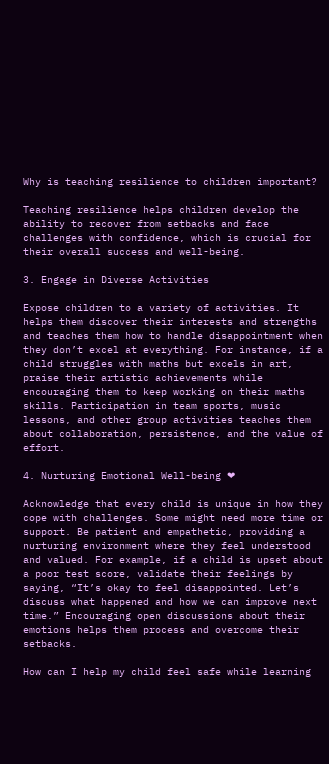Why is teaching resilience to children important?

Teaching resilience helps children develop the ability to recover from setbacks and face challenges with confidence, which is crucial for their overall success and well-being.

3. Engage in Diverse Activities

Expose children to a variety of activities. It helps them discover their interests and strengths and teaches them how to handle disappointment when they don’t excel at everything. For instance, if a child struggles with maths but excels in art, praise their artistic achievements while encouraging them to keep working on their maths skills. Participation in team sports, music lessons, and other group activities teaches them about collaboration, persistence, and the value of effort.

4. Nurturing Emotional Well-being ❤

Acknowledge that every child is unique in how they cope with challenges. Some might need more time or support. Be patient and empathetic, providing a nurturing environment where they feel understood and valued. For example, if a child is upset about a poor test score, validate their feelings by saying, “It’s okay to feel disappointed. Let’s discuss what happened and how we can improve next time.” Encouraging open discussions about their emotions helps them process and overcome their setbacks.

How can I help my child feel safe while learning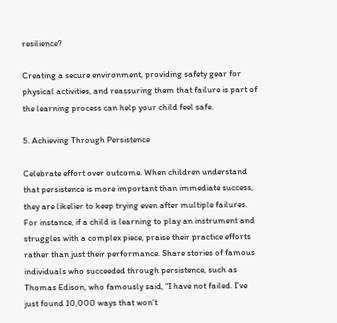resilience?

Creating a secure environment, providing safety gear for physical activities, and reassuring them that failure is part of the learning process can help your child feel safe.

5. Achieving Through Persistence

Celebrate effort over outcome. When children understand that persistence is more important than immediate success, they are likelier to keep trying even after multiple failures. For instance, if a child is learning to play an instrument and struggles with a complex piece, praise their practice efforts rather than just their performance. Share stories of famous individuals who succeeded through persistence, such as Thomas Edison, who famously said, “I have not failed. I’ve just found 10,000 ways that won’t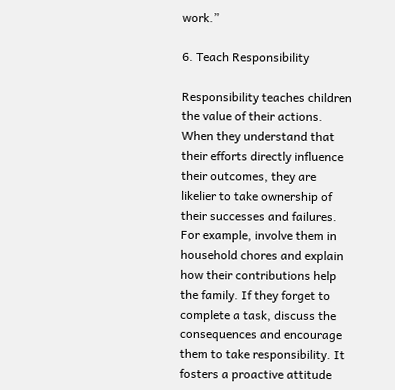work.”

6. Teach Responsibility

Responsibility teaches children the value of their actions. When they understand that their efforts directly influence their outcomes, they are likelier to take ownership of their successes and failures. For example, involve them in household chores and explain how their contributions help the family. If they forget to complete a task, discuss the consequences and encourage them to take responsibility. It fosters a proactive attitude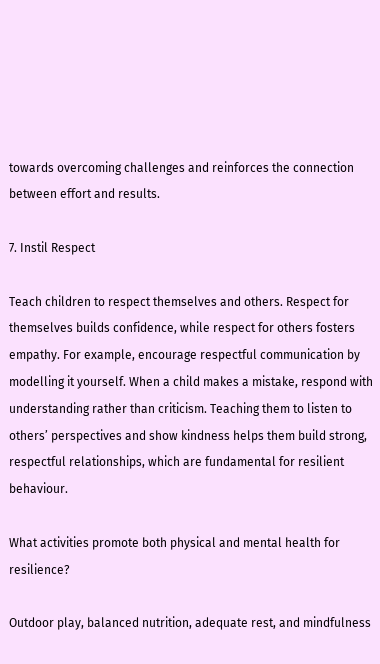towards overcoming challenges and reinforces the connection between effort and results.

7. Instil Respect

Teach children to respect themselves and others. Respect for themselves builds confidence, while respect for others fosters empathy. For example, encourage respectful communication by modelling it yourself. When a child makes a mistake, respond with understanding rather than criticism. Teaching them to listen to others’ perspectives and show kindness helps them build strong, respectful relationships, which are fundamental for resilient behaviour.

What activities promote both physical and mental health for resilience?

Outdoor play, balanced nutrition, adequate rest, and mindfulness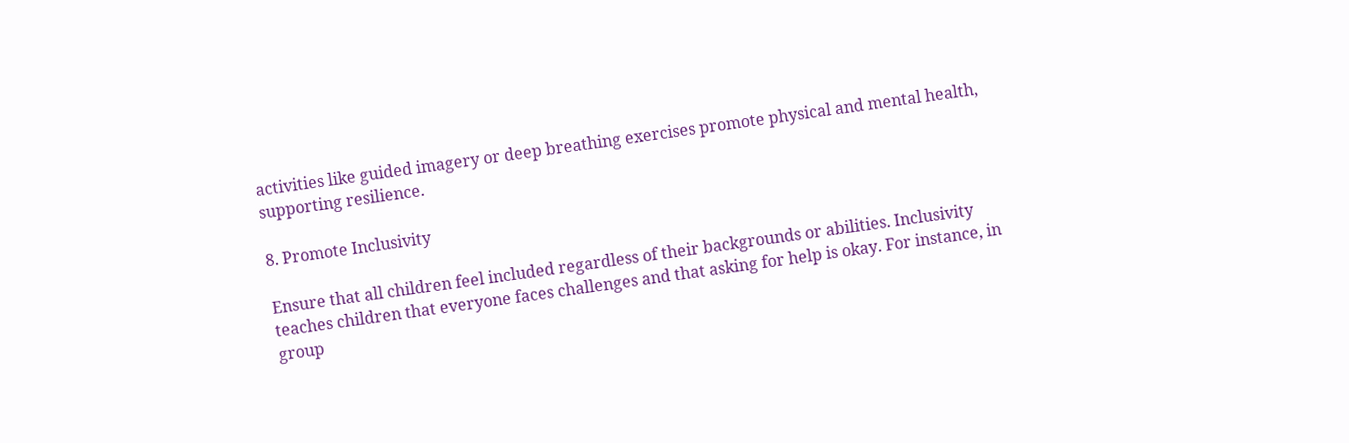activities like guided imagery or deep breathing exercises promote physical and mental health, supporting resilience.

8. Promote Inclusivity

Ensure that all children feel included regardless of their backgrounds or abilities. Inclusivity teaches children that everyone faces challenges and that asking for help is okay. For instance, in group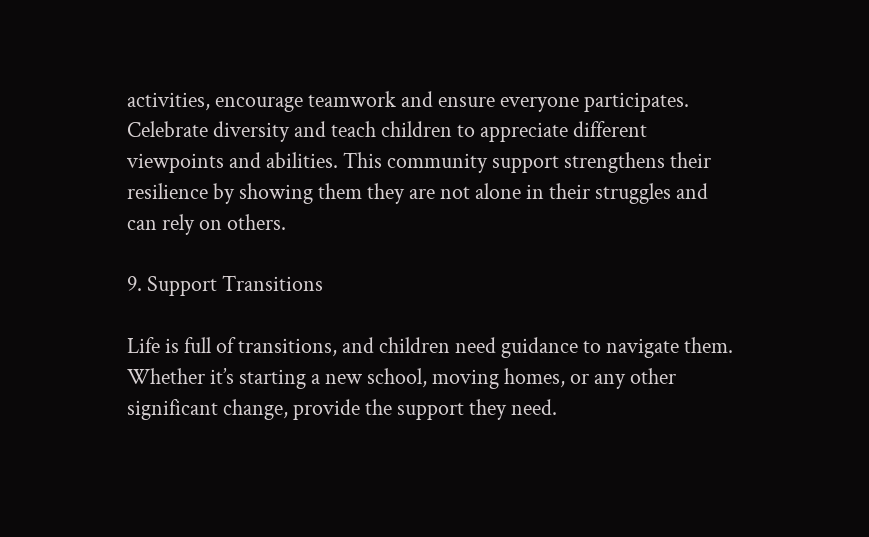activities, encourage teamwork and ensure everyone participates. Celebrate diversity and teach children to appreciate different viewpoints and abilities. This community support strengthens their resilience by showing them they are not alone in their struggles and can rely on others.

9. Support Transitions

Life is full of transitions, and children need guidance to navigate them. Whether it’s starting a new school, moving homes, or any other significant change, provide the support they need.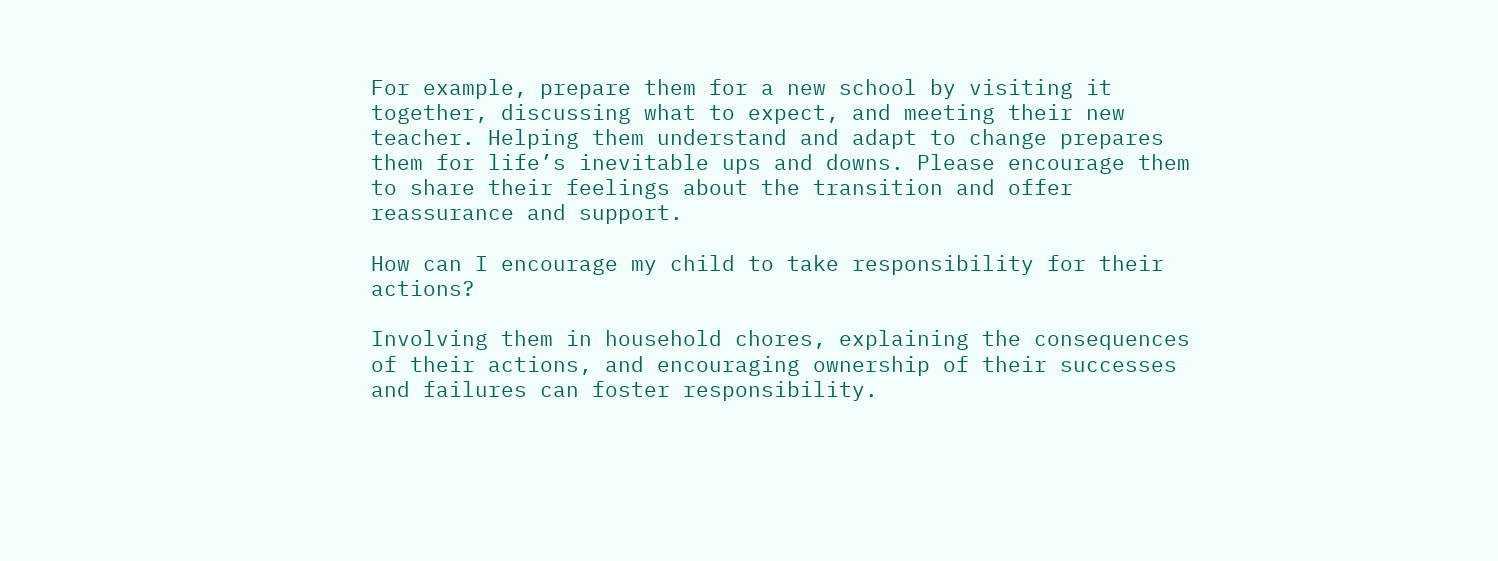For example, prepare them for a new school by visiting it together, discussing what to expect, and meeting their new teacher. Helping them understand and adapt to change prepares them for life’s inevitable ups and downs. Please encourage them to share their feelings about the transition and offer reassurance and support.

How can I encourage my child to take responsibility for their actions?

Involving them in household chores, explaining the consequences of their actions, and encouraging ownership of their successes and failures can foster responsibility.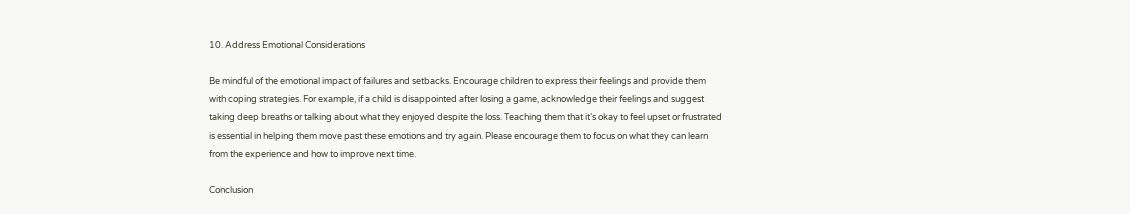10. Address Emotional Considerations

Be mindful of the emotional impact of failures and setbacks. Encourage children to express their feelings and provide them with coping strategies. For example, if a child is disappointed after losing a game, acknowledge their feelings and suggest taking deep breaths or talking about what they enjoyed despite the loss. Teaching them that it’s okay to feel upset or frustrated is essential in helping them move past these emotions and try again. Please encourage them to focus on what they can learn from the experience and how to improve next time.

Conclusion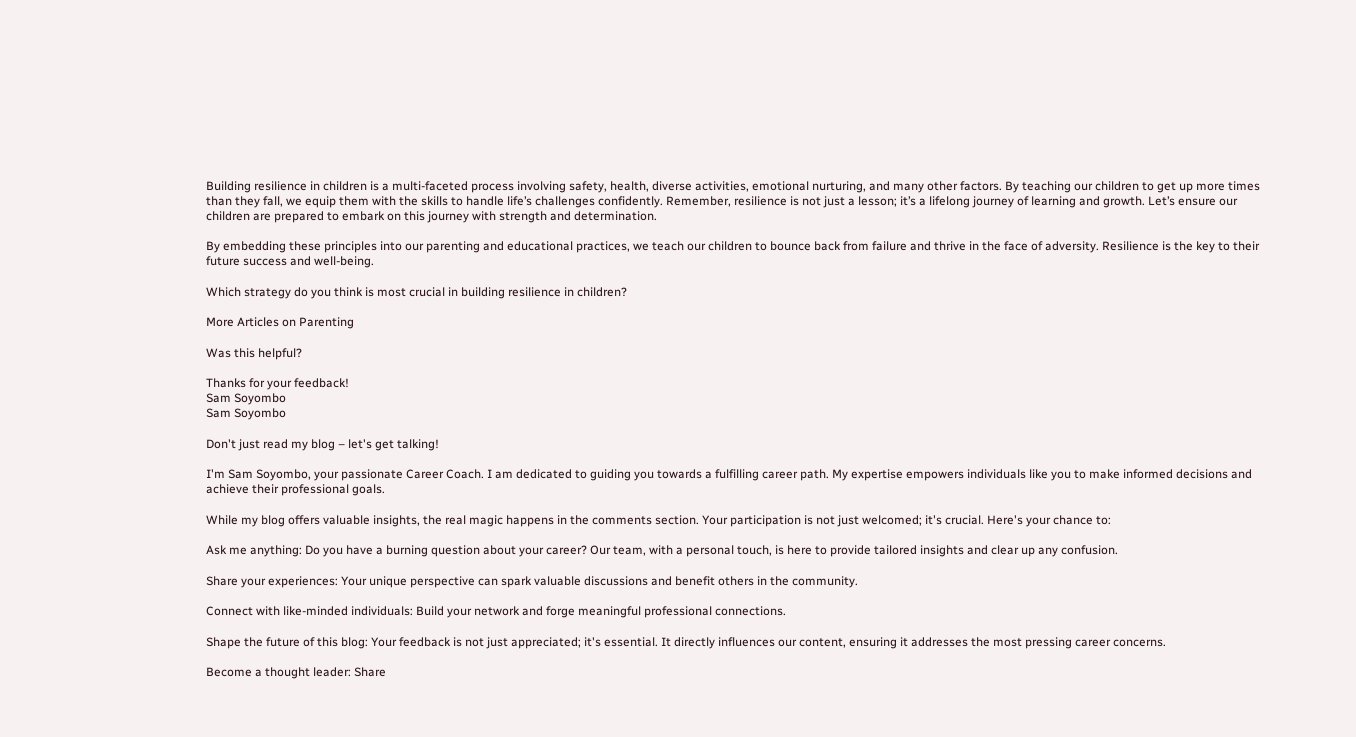Building resilience in children is a multi-faceted process involving safety, health, diverse activities, emotional nurturing, and many other factors. By teaching our children to get up more times than they fall, we equip them with the skills to handle life’s challenges confidently. Remember, resilience is not just a lesson; it’s a lifelong journey of learning and growth. Let’s ensure our children are prepared to embark on this journey with strength and determination.

By embedding these principles into our parenting and educational practices, we teach our children to bounce back from failure and thrive in the face of adversity. Resilience is the key to their future success and well-being.

Which strategy do you think is most crucial in building resilience in children?

More Articles on Parenting

Was this helpful?

Thanks for your feedback!
Sam Soyombo
Sam Soyombo

Don't just read my blog – let's get talking!

I'm Sam Soyombo, your passionate Career Coach. I am dedicated to guiding you towards a fulfilling career path. My expertise empowers individuals like you to make informed decisions and achieve their professional goals.

While my blog offers valuable insights, the real magic happens in the comments section. Your participation is not just welcomed; it's crucial. Here's your chance to:

Ask me anything: Do you have a burning question about your career? Our team, with a personal touch, is here to provide tailored insights and clear up any confusion.

Share your experiences: Your unique perspective can spark valuable discussions and benefit others in the community.

Connect with like-minded individuals: Build your network and forge meaningful professional connections.

Shape the future of this blog: Your feedback is not just appreciated; it's essential. It directly influences our content, ensuring it addresses the most pressing career concerns.

Become a thought leader: Share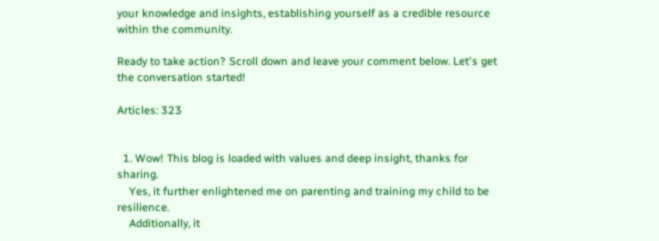your knowledge and insights, establishing yourself as a credible resource within the community.

Ready to take action? Scroll down and leave your comment below. Let's get the conversation started!

Articles: 323


  1. Wow! This blog is loaded with values and deep insight, thanks for sharing.
    Yes, it further enlightened me on parenting and training my child to be resilience.
    Additionally, it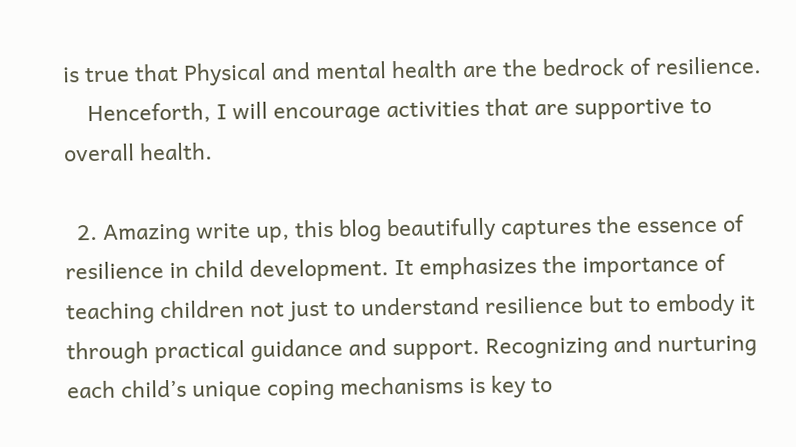is true that Physical and mental health are the bedrock of resilience.
    Henceforth, I will encourage activities that are supportive to overall health.

  2. Amazing write up, this blog beautifully captures the essence of resilience in child development. It emphasizes the importance of teaching children not just to understand resilience but to embody it through practical guidance and support. Recognizing and nurturing each child’s unique coping mechanisms is key to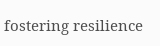fostering resilience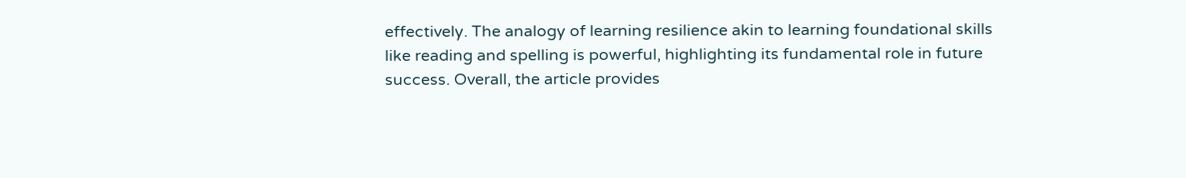effectively. The analogy of learning resilience akin to learning foundational skills like reading and spelling is powerful, highlighting its fundamental role in future success. Overall, the article provides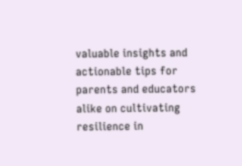valuable insights and actionable tips for parents and educators alike on cultivating resilience in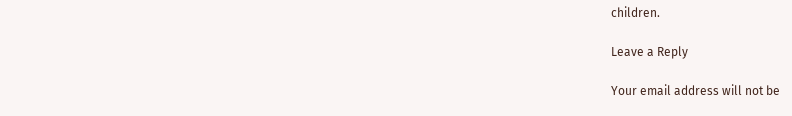children.

Leave a Reply

Your email address will not be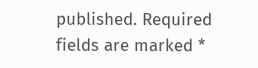published. Required fields are marked *